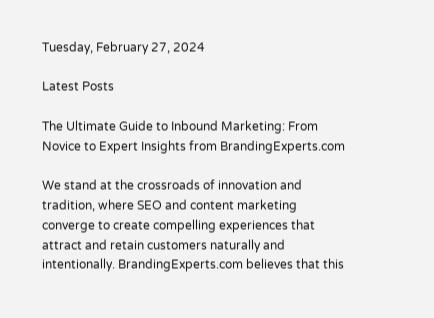Tuesday, February 27, 2024

Latest Posts

The Ultimate Guide to Inbound Marketing: From Novice to Expert Insights from BrandingExperts.com

We stand at the crossroads of innovation and tradition, where SEO and content marketing converge to create compelling experiences that attract and retain customers naturally and intentionally. BrandingExperts.com believes that this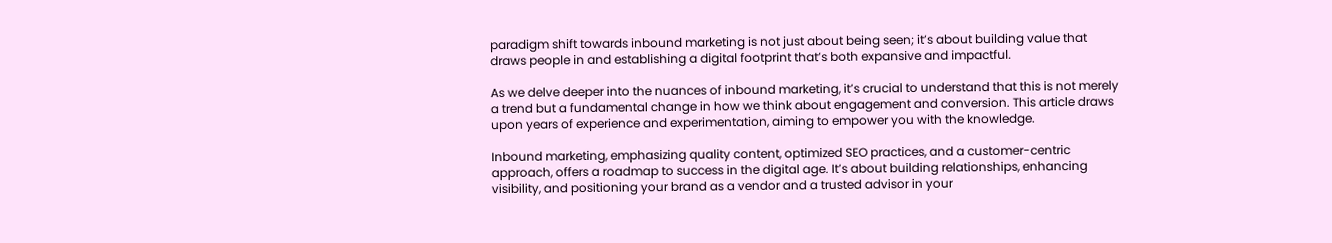paradigm shift towards inbound marketing is not just about being seen; it’s about building value that draws people in and establishing a digital footprint that’s both expansive and impactful.

As we delve deeper into the nuances of inbound marketing, it’s crucial to understand that this is not merely a trend but a fundamental change in how we think about engagement and conversion. This article draws upon years of experience and experimentation, aiming to empower you with the knowledge.

Inbound marketing, emphasizing quality content, optimized SEO practices, and a customer-centric approach, offers a roadmap to success in the digital age. It’s about building relationships, enhancing visibility, and positioning your brand as a vendor and a trusted advisor in your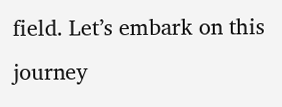field. Let’s embark on this journey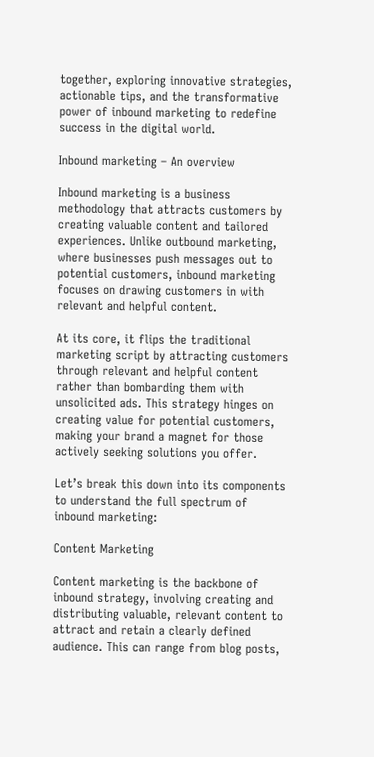together, exploring innovative strategies, actionable tips, and the transformative power of inbound marketing to redefine success in the digital world.

Inbound marketing – An overview

Inbound marketing is a business methodology that attracts customers by creating valuable content and tailored experiences. Unlike outbound marketing, where businesses push messages out to potential customers, inbound marketing focuses on drawing customers in with relevant and helpful content.

At its core, it flips the traditional marketing script by attracting customers through relevant and helpful content rather than bombarding them with unsolicited ads. This strategy hinges on creating value for potential customers, making your brand a magnet for those actively seeking solutions you offer.

Let’s break this down into its components to understand the full spectrum of inbound marketing:

Content Marketing

Content marketing is the backbone of inbound strategy, involving creating and distributing valuable, relevant content to attract and retain a clearly defined audience. This can range from blog posts,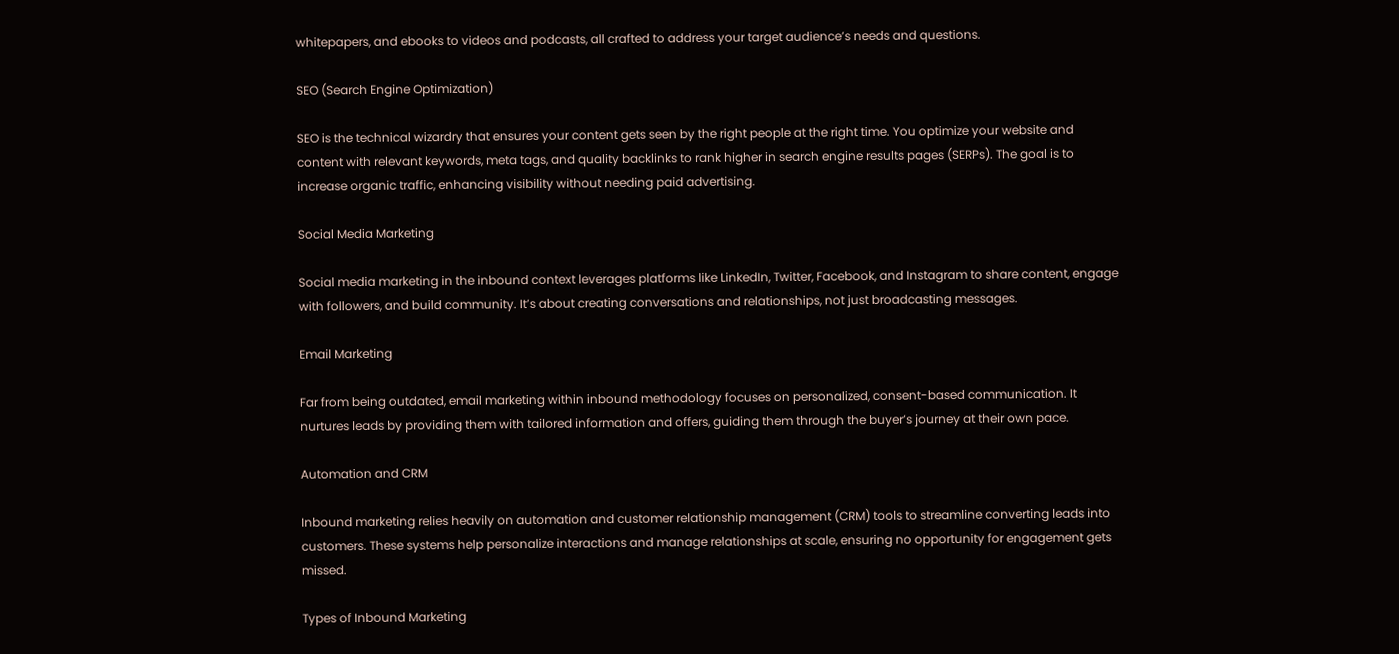whitepapers, and ebooks to videos and podcasts, all crafted to address your target audience’s needs and questions.

SEO (Search Engine Optimization)

SEO is the technical wizardry that ensures your content gets seen by the right people at the right time. You optimize your website and content with relevant keywords, meta tags, and quality backlinks to rank higher in search engine results pages (SERPs). The goal is to increase organic traffic, enhancing visibility without needing paid advertising.

Social Media Marketing

Social media marketing in the inbound context leverages platforms like LinkedIn, Twitter, Facebook, and Instagram to share content, engage with followers, and build community. It’s about creating conversations and relationships, not just broadcasting messages.

Email Marketing

Far from being outdated, email marketing within inbound methodology focuses on personalized, consent-based communication. It nurtures leads by providing them with tailored information and offers, guiding them through the buyer’s journey at their own pace.

Automation and CRM

Inbound marketing relies heavily on automation and customer relationship management (CRM) tools to streamline converting leads into customers. These systems help personalize interactions and manage relationships at scale, ensuring no opportunity for engagement gets missed.

Types of Inbound Marketing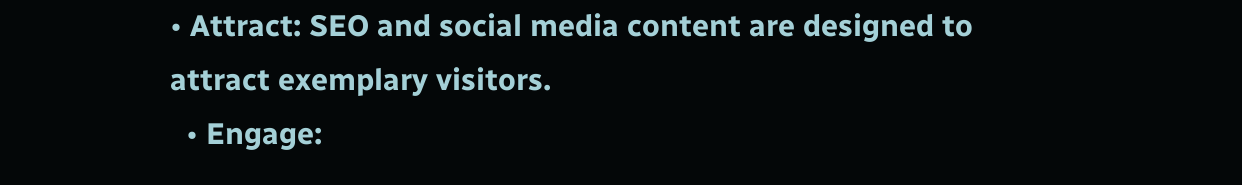• Attract: SEO and social media content are designed to attract exemplary visitors.
  • Engage: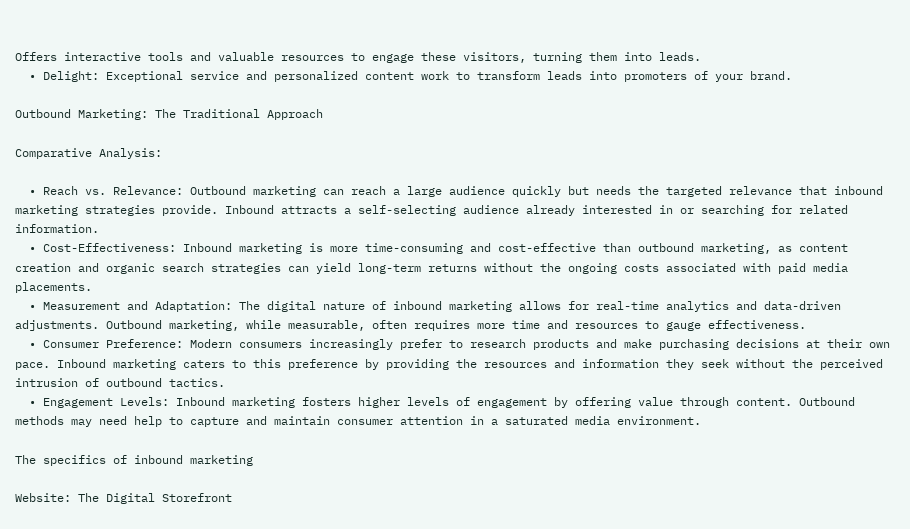Offers interactive tools and valuable resources to engage these visitors, turning them into leads.
  • Delight: Exceptional service and personalized content work to transform leads into promoters of your brand.

Outbound Marketing: The Traditional Approach

Comparative Analysis:

  • Reach vs. Relevance: Outbound marketing can reach a large audience quickly but needs the targeted relevance that inbound marketing strategies provide. Inbound attracts a self-selecting audience already interested in or searching for related information.
  • Cost-Effectiveness: Inbound marketing is more time-consuming and cost-effective than outbound marketing, as content creation and organic search strategies can yield long-term returns without the ongoing costs associated with paid media placements.
  • Measurement and Adaptation: The digital nature of inbound marketing allows for real-time analytics and data-driven adjustments. Outbound marketing, while measurable, often requires more time and resources to gauge effectiveness.
  • Consumer Preference: Modern consumers increasingly prefer to research products and make purchasing decisions at their own pace. Inbound marketing caters to this preference by providing the resources and information they seek without the perceived intrusion of outbound tactics.
  • Engagement Levels: Inbound marketing fosters higher levels of engagement by offering value through content. Outbound methods may need help to capture and maintain consumer attention in a saturated media environment.

The specifics of inbound marketing

Website: The Digital Storefront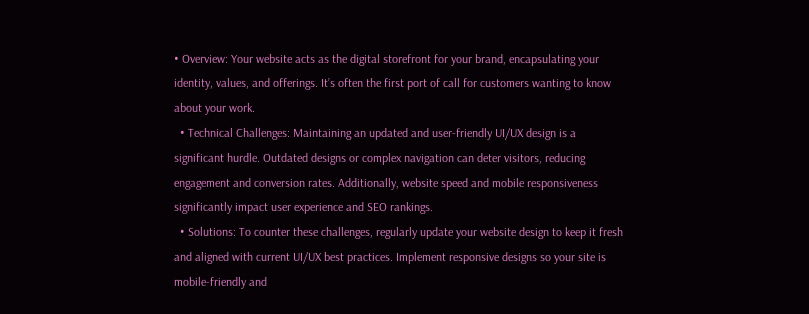• Overview: Your website acts as the digital storefront for your brand, encapsulating your identity, values, and offerings. It’s often the first port of call for customers wanting to know about your work.
  • Technical Challenges: Maintaining an updated and user-friendly UI/UX design is a significant hurdle. Outdated designs or complex navigation can deter visitors, reducing engagement and conversion rates. Additionally, website speed and mobile responsiveness significantly impact user experience and SEO rankings.
  • Solutions: To counter these challenges, regularly update your website design to keep it fresh and aligned with current UI/UX best practices. Implement responsive designs so your site is mobile-friendly and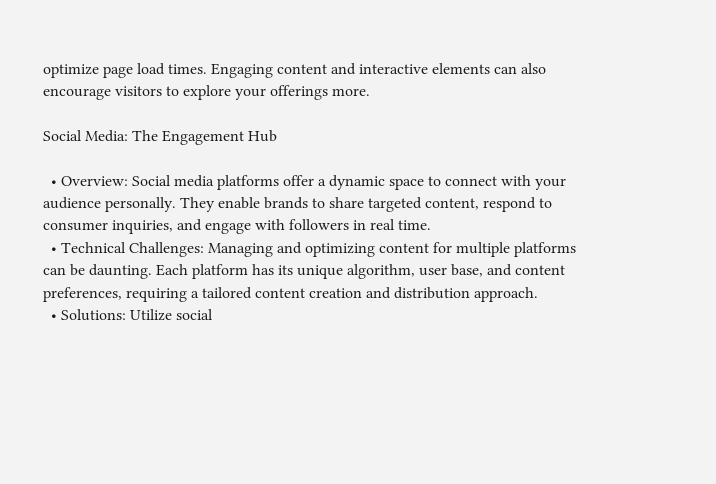optimize page load times. Engaging content and interactive elements can also encourage visitors to explore your offerings more.

Social Media: The Engagement Hub

  • Overview: Social media platforms offer a dynamic space to connect with your audience personally. They enable brands to share targeted content, respond to consumer inquiries, and engage with followers in real time.
  • Technical Challenges: Managing and optimizing content for multiple platforms can be daunting. Each platform has its unique algorithm, user base, and content preferences, requiring a tailored content creation and distribution approach.
  • Solutions: Utilize social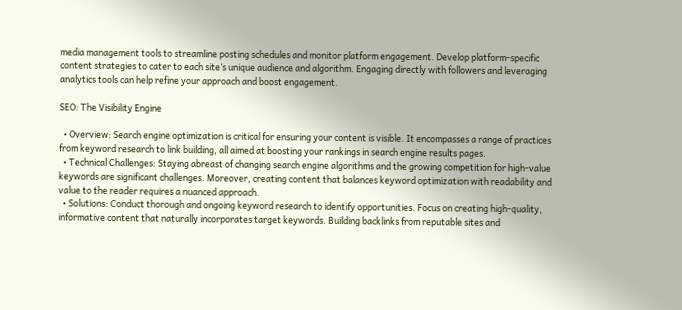media management tools to streamline posting schedules and monitor platform engagement. Develop platform-specific content strategies to cater to each site’s unique audience and algorithm. Engaging directly with followers and leveraging analytics tools can help refine your approach and boost engagement.

SEO: The Visibility Engine

  • Overview: Search engine optimization is critical for ensuring your content is visible. It encompasses a range of practices from keyword research to link building, all aimed at boosting your rankings in search engine results pages.
  • Technical Challenges: Staying abreast of changing search engine algorithms and the growing competition for high-value keywords are significant challenges. Moreover, creating content that balances keyword optimization with readability and value to the reader requires a nuanced approach.
  • Solutions: Conduct thorough and ongoing keyword research to identify opportunities. Focus on creating high-quality, informative content that naturally incorporates target keywords. Building backlinks from reputable sites and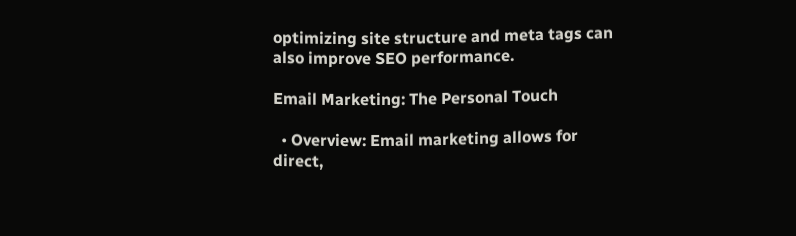optimizing site structure and meta tags can also improve SEO performance.

Email Marketing: The Personal Touch

  • Overview: Email marketing allows for direct,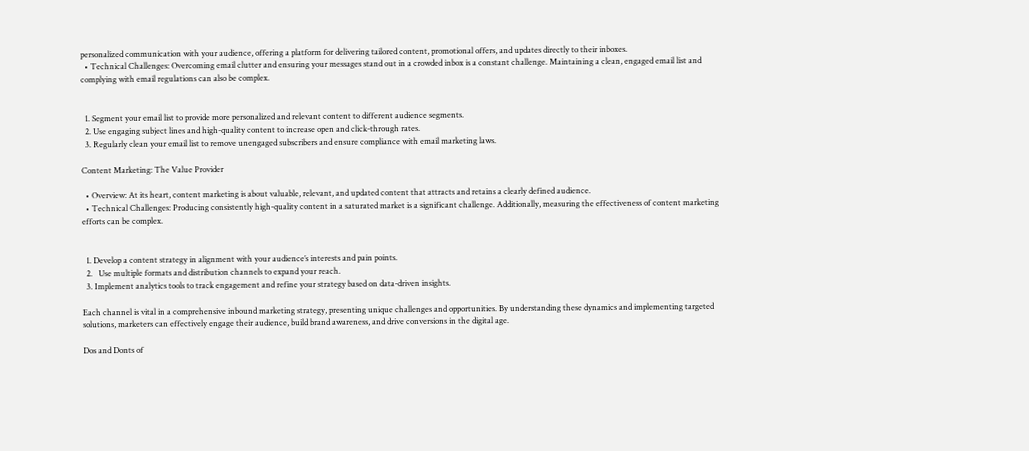personalized communication with your audience, offering a platform for delivering tailored content, promotional offers, and updates directly to their inboxes.
  • Technical Challenges: Overcoming email clutter and ensuring your messages stand out in a crowded inbox is a constant challenge. Maintaining a clean, engaged email list and complying with email regulations can also be complex.


  1. Segment your email list to provide more personalized and relevant content to different audience segments.
  2. Use engaging subject lines and high-quality content to increase open and click-through rates.
  3. Regularly clean your email list to remove unengaged subscribers and ensure compliance with email marketing laws.

Content Marketing: The Value Provider

  • Overview: At its heart, content marketing is about valuable, relevant, and updated content that attracts and retains a clearly defined audience.
  • Technical Challenges: Producing consistently high-quality content in a saturated market is a significant challenge. Additionally, measuring the effectiveness of content marketing efforts can be complex.


  1. Develop a content strategy in alignment with your audience’s interests and pain points.
  2.   Use multiple formats and distribution channels to expand your reach.
  3. Implement analytics tools to track engagement and refine your strategy based on data-driven insights.

Each channel is vital in a comprehensive inbound marketing strategy, presenting unique challenges and opportunities. By understanding these dynamics and implementing targeted solutions, marketers can effectively engage their audience, build brand awareness, and drive conversions in the digital age.

Dos and Donts of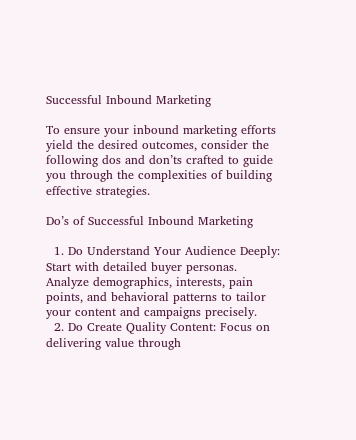Successful Inbound Marketing

To ensure your inbound marketing efforts yield the desired outcomes, consider the following dos and don’ts crafted to guide you through the complexities of building effective strategies.

Do’s of Successful Inbound Marketing

  1. Do Understand Your Audience Deeply: Start with detailed buyer personas. Analyze demographics, interests, pain points, and behavioral patterns to tailor your content and campaigns precisely.
  2. Do Create Quality Content: Focus on delivering value through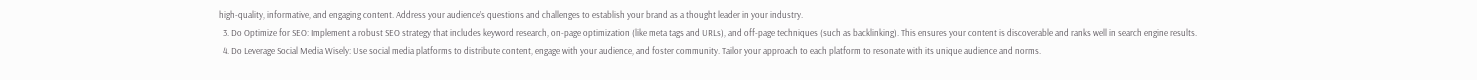high-quality, informative, and engaging content. Address your audience’s questions and challenges to establish your brand as a thought leader in your industry.
  3. Do Optimize for SEO: Implement a robust SEO strategy that includes keyword research, on-page optimization (like meta tags and URLs), and off-page techniques (such as backlinking). This ensures your content is discoverable and ranks well in search engine results.
  4. Do Leverage Social Media Wisely: Use social media platforms to distribute content, engage with your audience, and foster community. Tailor your approach to each platform to resonate with its unique audience and norms.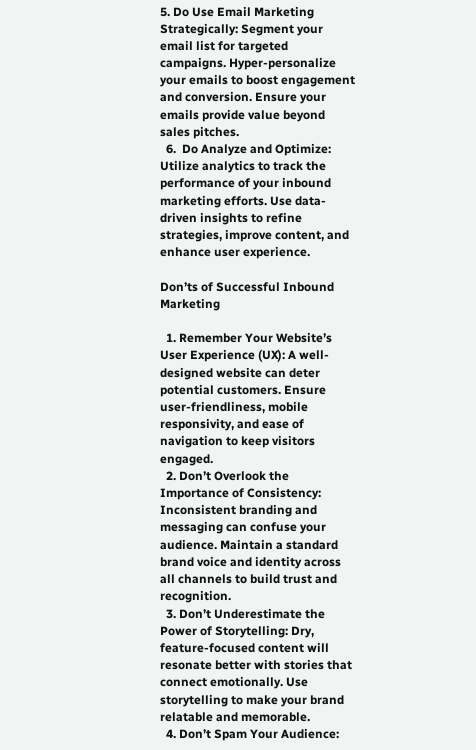5. Do Use Email Marketing Strategically: Segment your email list for targeted campaigns. Hyper-personalize your emails to boost engagement and conversion. Ensure your emails provide value beyond sales pitches.
  6.  Do Analyze and Optimize: Utilize analytics to track the performance of your inbound marketing efforts. Use data-driven insights to refine strategies, improve content, and enhance user experience.

Don’ts of Successful Inbound Marketing

  1. Remember Your Website’s User Experience (UX): A well-designed website can deter potential customers. Ensure user-friendliness, mobile responsivity, and ease of navigation to keep visitors engaged.
  2. Don’t Overlook the Importance of Consistency: Inconsistent branding and messaging can confuse your audience. Maintain a standard brand voice and identity across all channels to build trust and recognition.
  3. Don’t Underestimate the Power of Storytelling: Dry, feature-focused content will resonate better with stories that connect emotionally. Use storytelling to make your brand relatable and memorable.
  4. Don’t Spam Your Audience: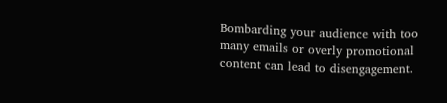Bombarding your audience with too many emails or overly promotional content can lead to disengagement.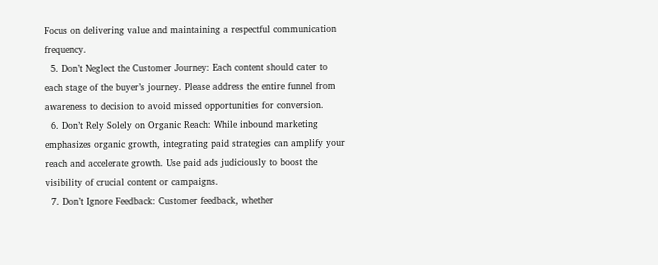Focus on delivering value and maintaining a respectful communication frequency.
  5. Don’t Neglect the Customer Journey: Each content should cater to each stage of the buyer’s journey. Please address the entire funnel from awareness to decision to avoid missed opportunities for conversion.
  6. Don’t Rely Solely on Organic Reach: While inbound marketing emphasizes organic growth, integrating paid strategies can amplify your reach and accelerate growth. Use paid ads judiciously to boost the visibility of crucial content or campaigns.
  7. Don’t Ignore Feedback: Customer feedback, whether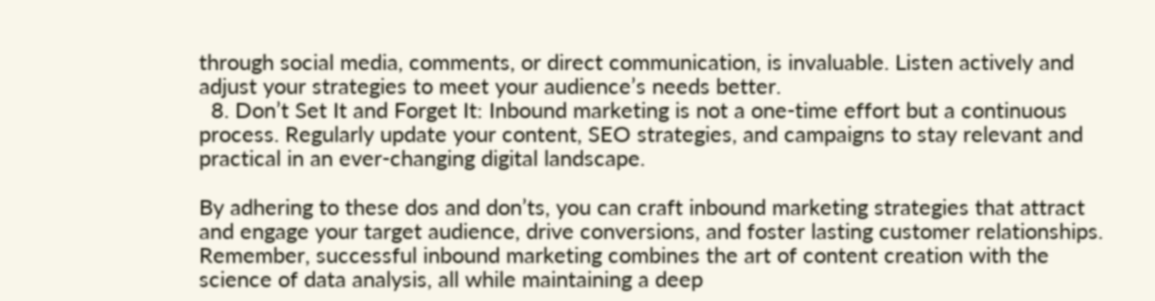through social media, comments, or direct communication, is invaluable. Listen actively and adjust your strategies to meet your audience’s needs better.
  8. Don’t Set It and Forget It: Inbound marketing is not a one-time effort but a continuous process. Regularly update your content, SEO strategies, and campaigns to stay relevant and practical in an ever-changing digital landscape.

By adhering to these dos and don’ts, you can craft inbound marketing strategies that attract and engage your target audience, drive conversions, and foster lasting customer relationships. Remember, successful inbound marketing combines the art of content creation with the science of data analysis, all while maintaining a deep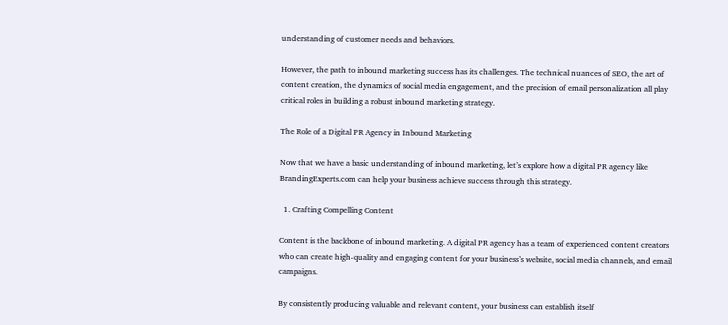understanding of customer needs and behaviors.

However, the path to inbound marketing success has its challenges. The technical nuances of SEO, the art of content creation, the dynamics of social media engagement, and the precision of email personalization all play critical roles in building a robust inbound marketing strategy.

The Role of a Digital PR Agency in Inbound Marketing

Now that we have a basic understanding of inbound marketing, let’s explore how a digital PR agency like BrandingExperts.com can help your business achieve success through this strategy.

  1. Crafting Compelling Content

Content is the backbone of inbound marketing. A digital PR agency has a team of experienced content creators who can create high-quality and engaging content for your business’s website, social media channels, and email campaigns.

By consistently producing valuable and relevant content, your business can establish itself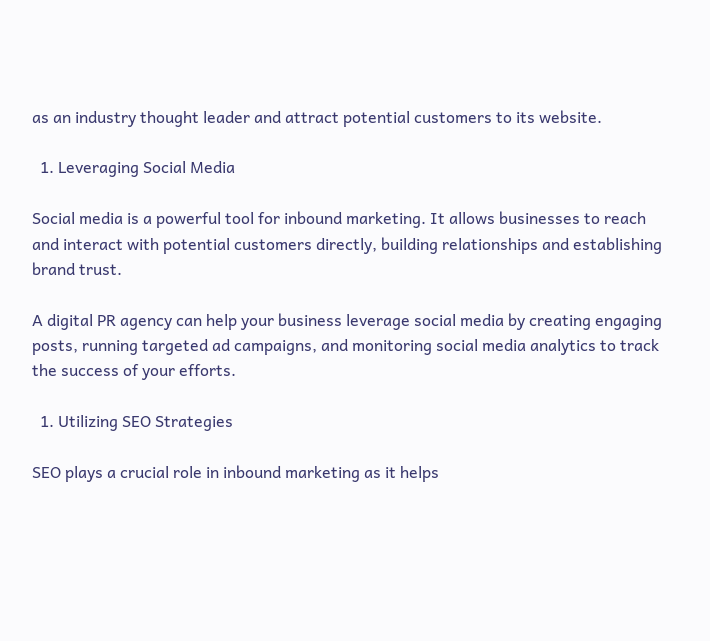as an industry thought leader and attract potential customers to its website.

  1. Leveraging Social Media

Social media is a powerful tool for inbound marketing. It allows businesses to reach and interact with potential customers directly, building relationships and establishing brand trust.

A digital PR agency can help your business leverage social media by creating engaging posts, running targeted ad campaigns, and monitoring social media analytics to track the success of your efforts.

  1. Utilizing SEO Strategies

SEO plays a crucial role in inbound marketing as it helps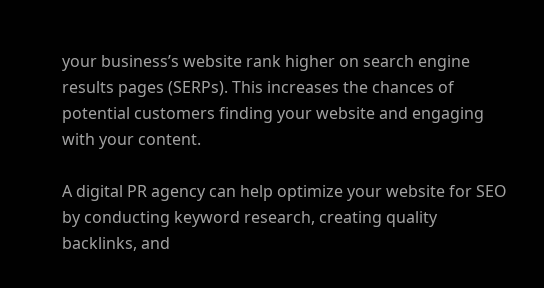your business’s website rank higher on search engine results pages (SERPs). This increases the chances of potential customers finding your website and engaging with your content.

A digital PR agency can help optimize your website for SEO by conducting keyword research, creating quality backlinks, and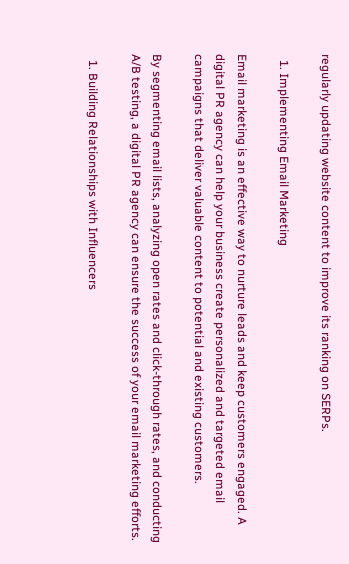regularly updating website content to improve its ranking on SERPs.

  1. Implementing Email Marketing

Email marketing is an effective way to nurture leads and keep customers engaged. A digital PR agency can help your business create personalized and targeted email campaigns that deliver valuable content to potential and existing customers.

By segmenting email lists, analyzing open rates and click-through rates, and conducting A/B testing, a digital PR agency can ensure the success of your email marketing efforts.

  1. Building Relationships with Influencers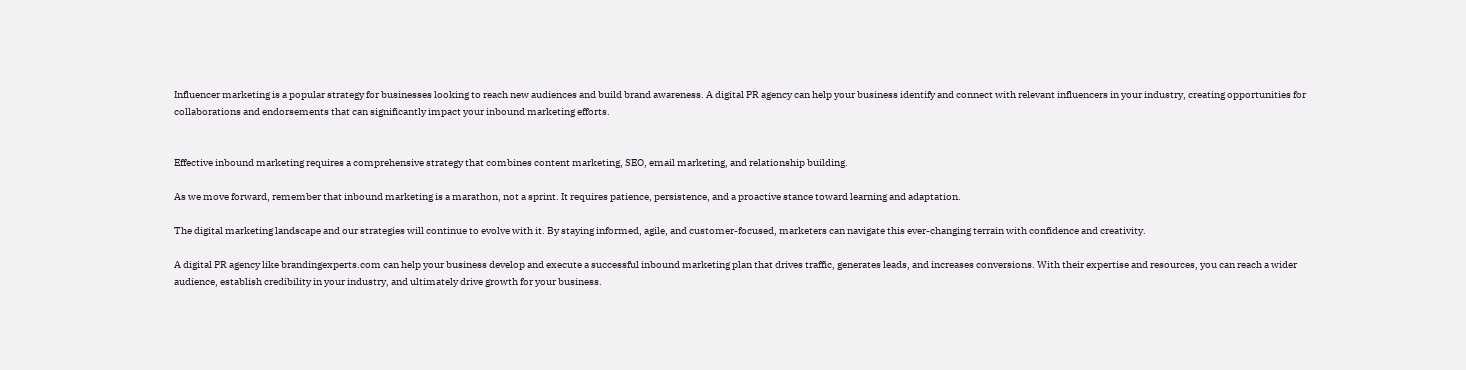Influencer marketing is a popular strategy for businesses looking to reach new audiences and build brand awareness. A digital PR agency can help your business identify and connect with relevant influencers in your industry, creating opportunities for collaborations and endorsements that can significantly impact your inbound marketing efforts.


Effective inbound marketing requires a comprehensive strategy that combines content marketing, SEO, email marketing, and relationship building.

As we move forward, remember that inbound marketing is a marathon, not a sprint. It requires patience, persistence, and a proactive stance toward learning and adaptation.

The digital marketing landscape and our strategies will continue to evolve with it. By staying informed, agile, and customer-focused, marketers can navigate this ever-changing terrain with confidence and creativity.

A digital PR agency like brandingexperts.com can help your business develop and execute a successful inbound marketing plan that drives traffic, generates leads, and increases conversions. With their expertise and resources, you can reach a wider audience, establish credibility in your industry, and ultimately drive growth for your business.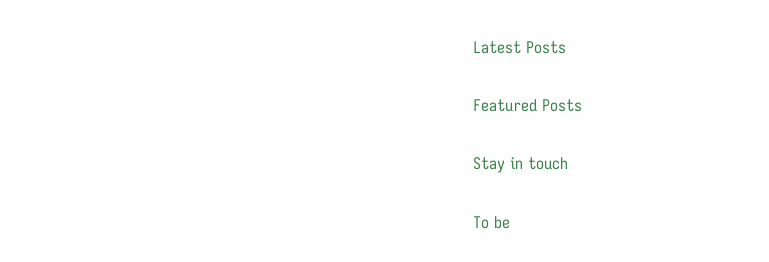Latest Posts

Featured Posts

Stay in touch

To be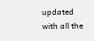updated with all the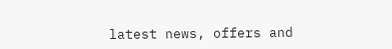latest news, offers and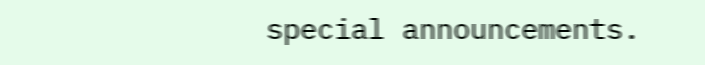special announcements.